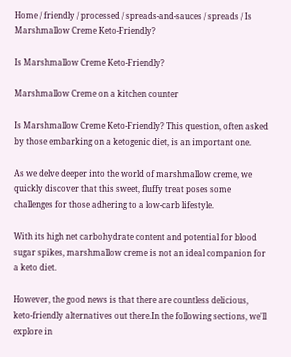Home / friendly / processed / spreads-and-sauces / spreads / Is Marshmallow Creme Keto-Friendly?

Is Marshmallow Creme Keto-Friendly?

Marshmallow Creme on a kitchen counter

Is Marshmallow Creme Keto-Friendly? This question, often asked by those embarking on a ketogenic diet, is an important one.

As we delve deeper into the world of marshmallow creme, we quickly discover that this sweet, fluffy treat poses some challenges for those adhering to a low-carb lifestyle.

With its high net carbohydrate content and potential for blood sugar spikes, marshmallow creme is not an ideal companion for a keto diet.

However, the good news is that there are countless delicious, keto-friendly alternatives out there.In the following sections, we'll explore in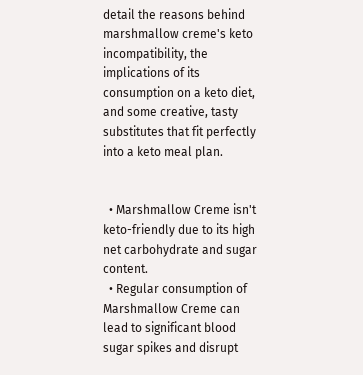detail the reasons behind marshmallow creme's keto incompatibility, the implications of its consumption on a keto diet, and some creative, tasty substitutes that fit perfectly into a keto meal plan.


  • Marshmallow Creme isn't keto-friendly due to its high net carbohydrate and sugar content.
  • Regular consumption of Marshmallow Creme can lead to significant blood sugar spikes and disrupt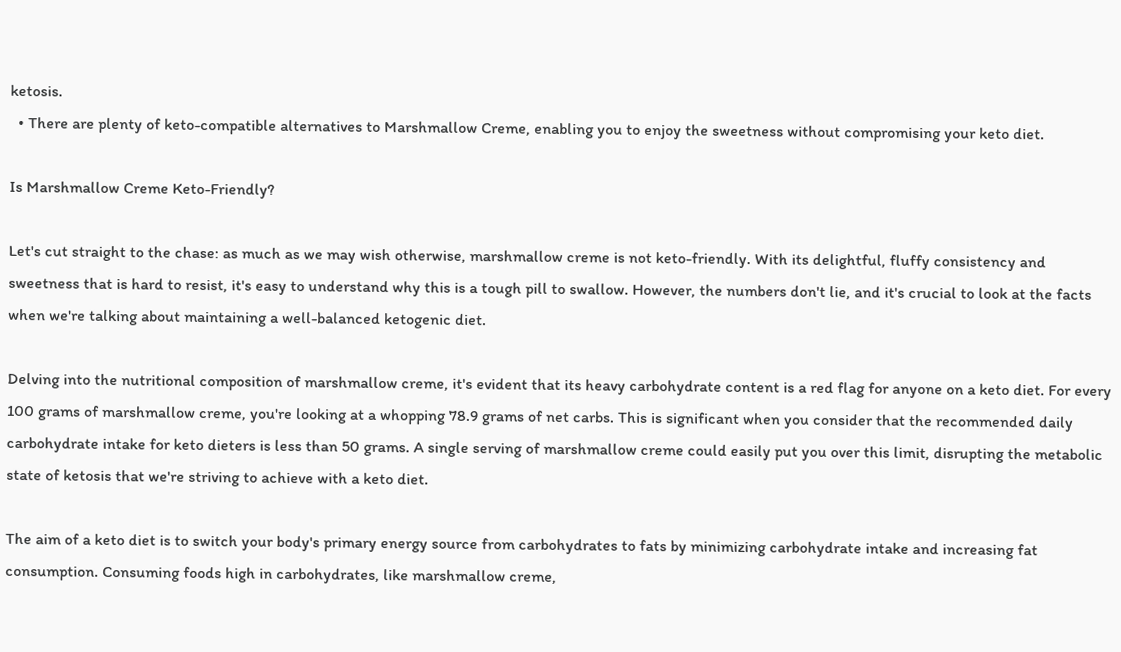ketosis.
  • There are plenty of keto-compatible alternatives to Marshmallow Creme, enabling you to enjoy the sweetness without compromising your keto diet.

Is Marshmallow Creme Keto-Friendly?

Let's cut straight to the chase: as much as we may wish otherwise, marshmallow creme is not keto-friendly. With its delightful, fluffy consistency and sweetness that is hard to resist, it's easy to understand why this is a tough pill to swallow. However, the numbers don't lie, and it's crucial to look at the facts when we're talking about maintaining a well-balanced ketogenic diet.

Delving into the nutritional composition of marshmallow creme, it's evident that its heavy carbohydrate content is a red flag for anyone on a keto diet. For every 100 grams of marshmallow creme, you're looking at a whopping 78.9 grams of net carbs. This is significant when you consider that the recommended daily carbohydrate intake for keto dieters is less than 50 grams. A single serving of marshmallow creme could easily put you over this limit, disrupting the metabolic state of ketosis that we're striving to achieve with a keto diet.

The aim of a keto diet is to switch your body's primary energy source from carbohydrates to fats by minimizing carbohydrate intake and increasing fat consumption. Consuming foods high in carbohydrates, like marshmallow creme,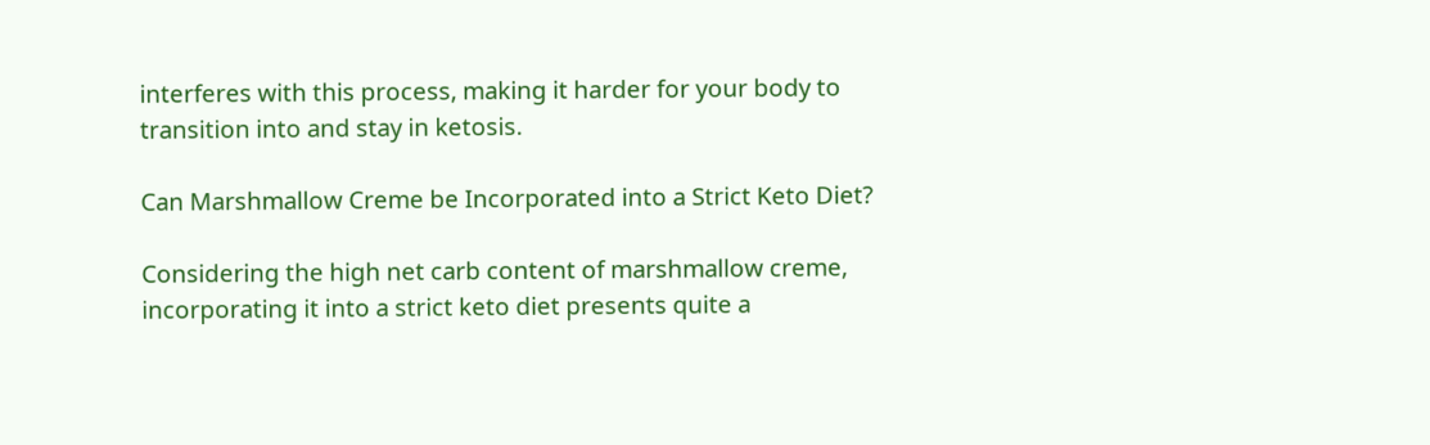interferes with this process, making it harder for your body to transition into and stay in ketosis.

Can Marshmallow Creme be Incorporated into a Strict Keto Diet?

Considering the high net carb content of marshmallow creme, incorporating it into a strict keto diet presents quite a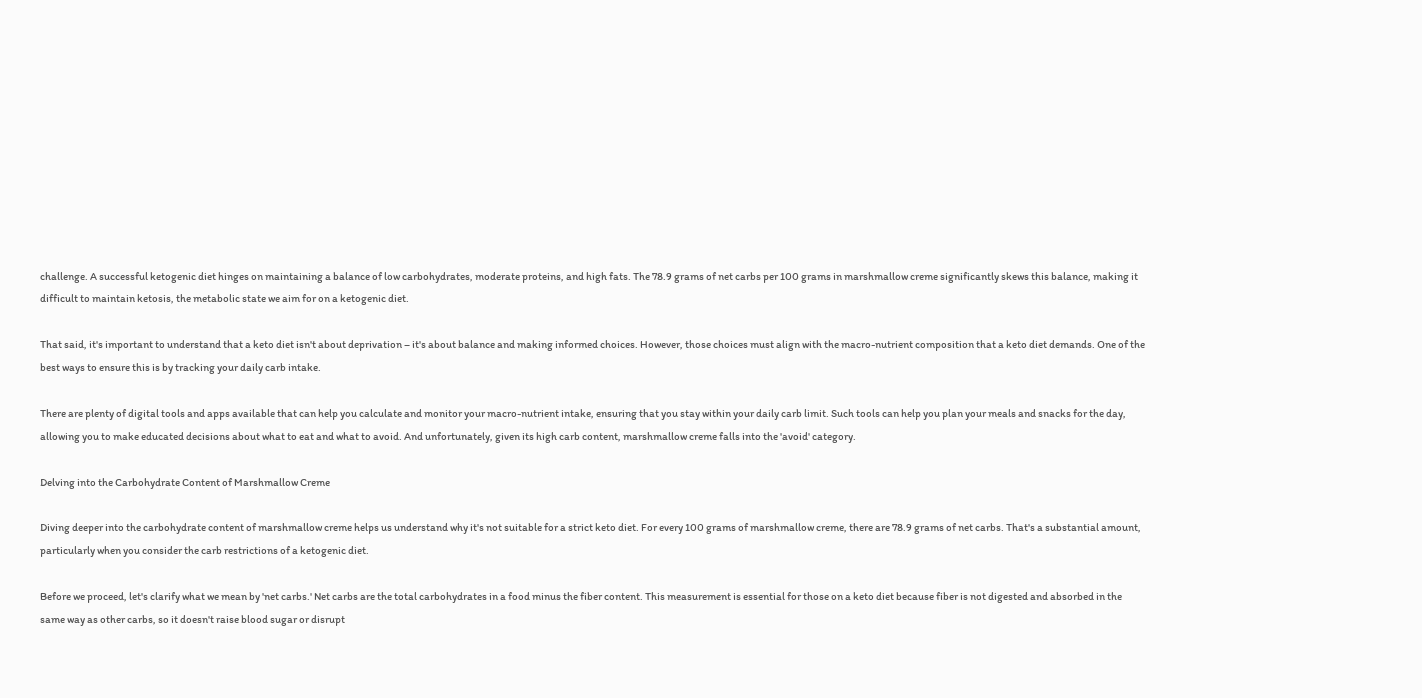challenge. A successful ketogenic diet hinges on maintaining a balance of low carbohydrates, moderate proteins, and high fats. The 78.9 grams of net carbs per 100 grams in marshmallow creme significantly skews this balance, making it difficult to maintain ketosis, the metabolic state we aim for on a ketogenic diet.

That said, it's important to understand that a keto diet isn't about deprivation – it's about balance and making informed choices. However, those choices must align with the macro-nutrient composition that a keto diet demands. One of the best ways to ensure this is by tracking your daily carb intake.

There are plenty of digital tools and apps available that can help you calculate and monitor your macro-nutrient intake, ensuring that you stay within your daily carb limit. Such tools can help you plan your meals and snacks for the day, allowing you to make educated decisions about what to eat and what to avoid. And unfortunately, given its high carb content, marshmallow creme falls into the 'avoid' category.

Delving into the Carbohydrate Content of Marshmallow Creme

Diving deeper into the carbohydrate content of marshmallow creme helps us understand why it's not suitable for a strict keto diet. For every 100 grams of marshmallow creme, there are 78.9 grams of net carbs. That's a substantial amount, particularly when you consider the carb restrictions of a ketogenic diet.

Before we proceed, let's clarify what we mean by 'net carbs.' Net carbs are the total carbohydrates in a food minus the fiber content. This measurement is essential for those on a keto diet because fiber is not digested and absorbed in the same way as other carbs, so it doesn't raise blood sugar or disrupt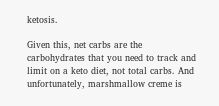ketosis.

Given this, net carbs are the carbohydrates that you need to track and limit on a keto diet, not total carbs. And unfortunately, marshmallow creme is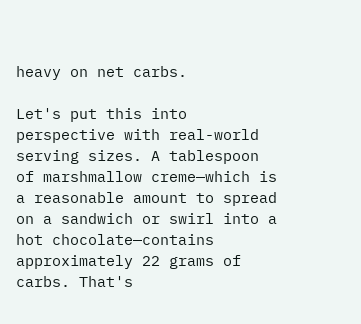heavy on net carbs.

Let's put this into perspective with real-world serving sizes. A tablespoon of marshmallow creme—which is a reasonable amount to spread on a sandwich or swirl into a hot chocolate—contains approximately 22 grams of carbs. That's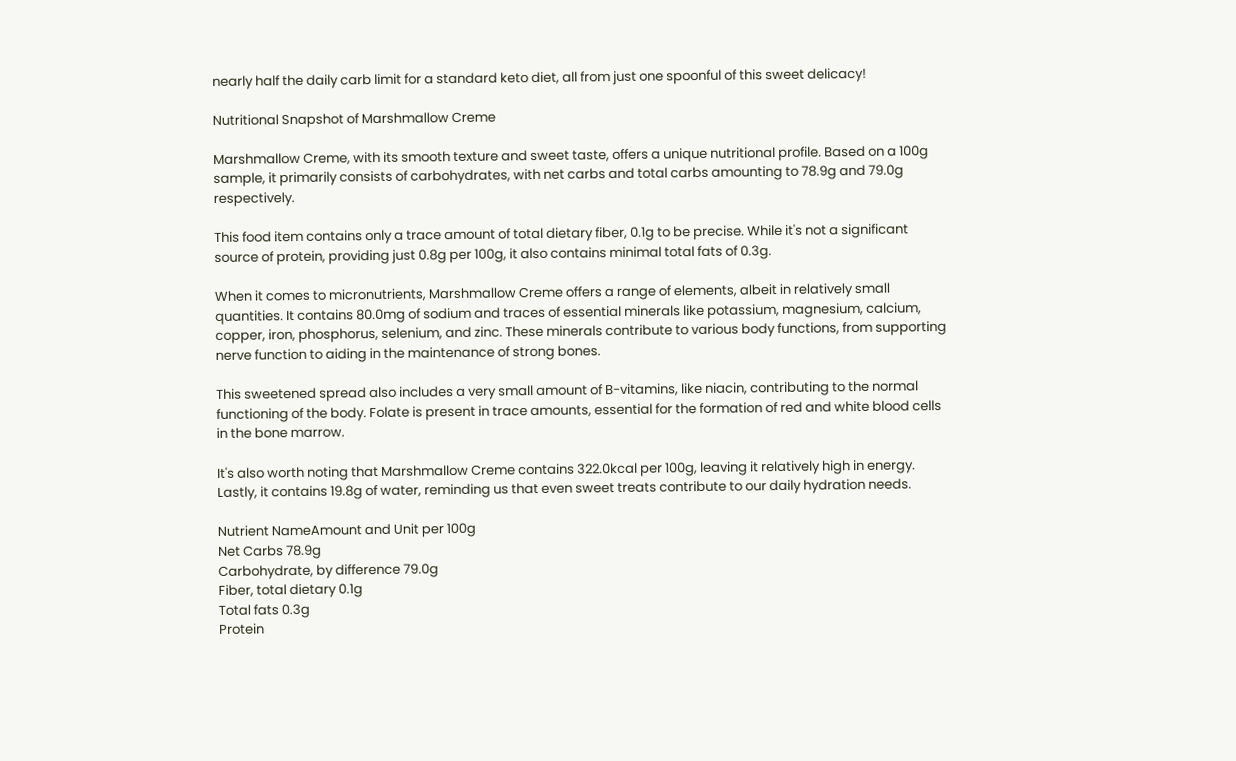nearly half the daily carb limit for a standard keto diet, all from just one spoonful of this sweet delicacy!

Nutritional Snapshot of Marshmallow Creme

Marshmallow Creme, with its smooth texture and sweet taste, offers a unique nutritional profile. Based on a 100g sample, it primarily consists of carbohydrates, with net carbs and total carbs amounting to 78.9g and 79.0g respectively.

This food item contains only a trace amount of total dietary fiber, 0.1g to be precise. While it's not a significant source of protein, providing just 0.8g per 100g, it also contains minimal total fats of 0.3g.

When it comes to micronutrients, Marshmallow Creme offers a range of elements, albeit in relatively small quantities. It contains 80.0mg of sodium and traces of essential minerals like potassium, magnesium, calcium, copper, iron, phosphorus, selenium, and zinc. These minerals contribute to various body functions, from supporting nerve function to aiding in the maintenance of strong bones.

This sweetened spread also includes a very small amount of B-vitamins, like niacin, contributing to the normal functioning of the body. Folate is present in trace amounts, essential for the formation of red and white blood cells in the bone marrow.

It's also worth noting that Marshmallow Creme contains 322.0kcal per 100g, leaving it relatively high in energy. Lastly, it contains 19.8g of water, reminding us that even sweet treats contribute to our daily hydration needs.

Nutrient NameAmount and Unit per 100g
Net Carbs 78.9g
Carbohydrate, by difference 79.0g
Fiber, total dietary 0.1g
Total fats 0.3g
Protein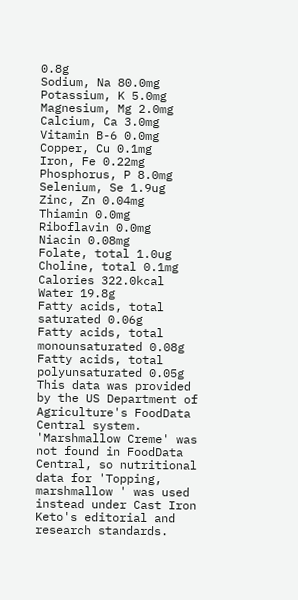0.8g
Sodium, Na 80.0mg
Potassium, K 5.0mg
Magnesium, Mg 2.0mg
Calcium, Ca 3.0mg
Vitamin B-6 0.0mg
Copper, Cu 0.1mg
Iron, Fe 0.22mg
Phosphorus, P 8.0mg
Selenium, Se 1.9ug
Zinc, Zn 0.04mg
Thiamin 0.0mg
Riboflavin 0.0mg
Niacin 0.08mg
Folate, total 1.0ug
Choline, total 0.1mg
Calories 322.0kcal
Water 19.8g
Fatty acids, total saturated 0.06g
Fatty acids, total monounsaturated 0.08g
Fatty acids, total polyunsaturated 0.05g
This data was provided by the US Department of Agriculture's FoodData Central system.
'Marshmallow Creme' was not found in FoodData Central, so nutritional data for 'Topping, marshmallow ' was used instead under Cast Iron Keto's editorial and research standards.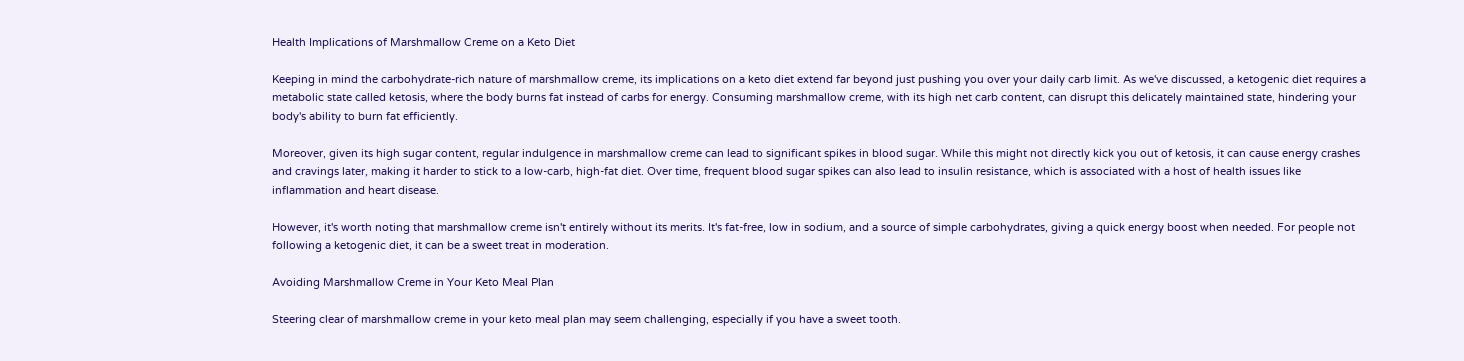Health Implications of Marshmallow Creme on a Keto Diet

Keeping in mind the carbohydrate-rich nature of marshmallow creme, its implications on a keto diet extend far beyond just pushing you over your daily carb limit. As we've discussed, a ketogenic diet requires a metabolic state called ketosis, where the body burns fat instead of carbs for energy. Consuming marshmallow creme, with its high net carb content, can disrupt this delicately maintained state, hindering your body's ability to burn fat efficiently.

Moreover, given its high sugar content, regular indulgence in marshmallow creme can lead to significant spikes in blood sugar. While this might not directly kick you out of ketosis, it can cause energy crashes and cravings later, making it harder to stick to a low-carb, high-fat diet. Over time, frequent blood sugar spikes can also lead to insulin resistance, which is associated with a host of health issues like inflammation and heart disease.

However, it's worth noting that marshmallow creme isn't entirely without its merits. It's fat-free, low in sodium, and a source of simple carbohydrates, giving a quick energy boost when needed. For people not following a ketogenic diet, it can be a sweet treat in moderation.

Avoiding Marshmallow Creme in Your Keto Meal Plan

Steering clear of marshmallow creme in your keto meal plan may seem challenging, especially if you have a sweet tooth.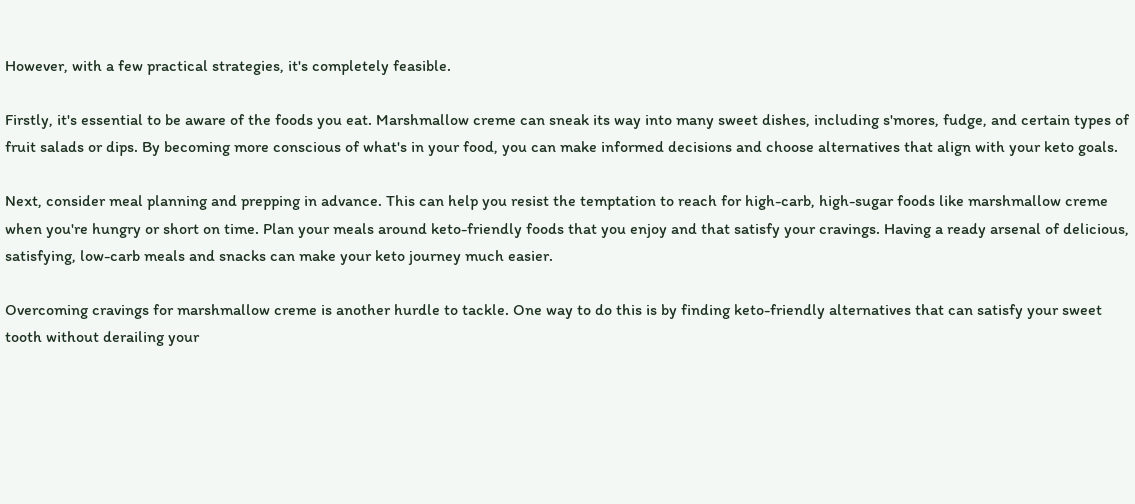However, with a few practical strategies, it's completely feasible.

Firstly, it's essential to be aware of the foods you eat. Marshmallow creme can sneak its way into many sweet dishes, including s'mores, fudge, and certain types of fruit salads or dips. By becoming more conscious of what's in your food, you can make informed decisions and choose alternatives that align with your keto goals.

Next, consider meal planning and prepping in advance. This can help you resist the temptation to reach for high-carb, high-sugar foods like marshmallow creme when you're hungry or short on time. Plan your meals around keto-friendly foods that you enjoy and that satisfy your cravings. Having a ready arsenal of delicious, satisfying, low-carb meals and snacks can make your keto journey much easier.

Overcoming cravings for marshmallow creme is another hurdle to tackle. One way to do this is by finding keto-friendly alternatives that can satisfy your sweet tooth without derailing your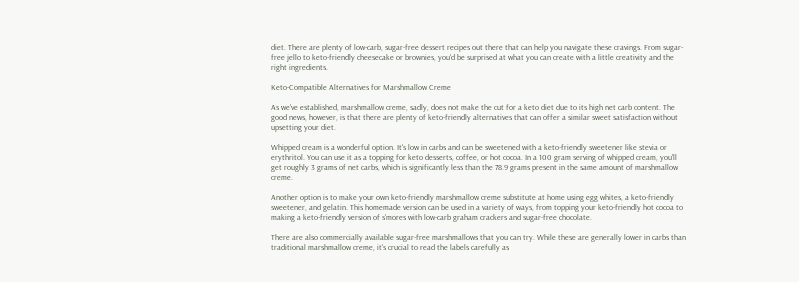diet. There are plenty of low-carb, sugar-free dessert recipes out there that can help you navigate these cravings. From sugar-free jello to keto-friendly cheesecake or brownies, you'd be surprised at what you can create with a little creativity and the right ingredients.

Keto-Compatible Alternatives for Marshmallow Creme

As we've established, marshmallow creme, sadly, does not make the cut for a keto diet due to its high net carb content. The good news, however, is that there are plenty of keto-friendly alternatives that can offer a similar sweet satisfaction without upsetting your diet.

Whipped cream is a wonderful option. It's low in carbs and can be sweetened with a keto-friendly sweetener like stevia or erythritol. You can use it as a topping for keto desserts, coffee, or hot cocoa. In a 100 gram serving of whipped cream, you'll get roughly 3 grams of net carbs, which is significantly less than the 78.9 grams present in the same amount of marshmallow creme.

Another option is to make your own keto-friendly marshmallow creme substitute at home using egg whites, a keto-friendly sweetener, and gelatin. This homemade version can be used in a variety of ways, from topping your keto-friendly hot cocoa to making a keto-friendly version of s'mores with low-carb graham crackers and sugar-free chocolate.

There are also commercially available sugar-free marshmallows that you can try. While these are generally lower in carbs than traditional marshmallow creme, it's crucial to read the labels carefully as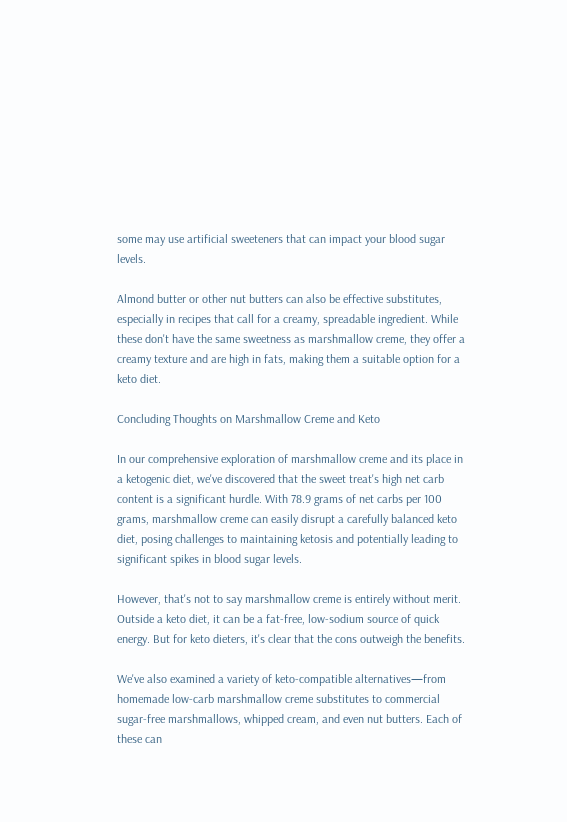some may use artificial sweeteners that can impact your blood sugar levels.

Almond butter or other nut butters can also be effective substitutes, especially in recipes that call for a creamy, spreadable ingredient. While these don't have the same sweetness as marshmallow creme, they offer a creamy texture and are high in fats, making them a suitable option for a keto diet.

Concluding Thoughts on Marshmallow Creme and Keto

In our comprehensive exploration of marshmallow creme and its place in a ketogenic diet, we've discovered that the sweet treat's high net carb content is a significant hurdle. With 78.9 grams of net carbs per 100 grams, marshmallow creme can easily disrupt a carefully balanced keto diet, posing challenges to maintaining ketosis and potentially leading to significant spikes in blood sugar levels.

However, that's not to say marshmallow creme is entirely without merit. Outside a keto diet, it can be a fat-free, low-sodium source of quick energy. But for keto dieters, it's clear that the cons outweigh the benefits.

We've also examined a variety of keto-compatible alternatives—from homemade low-carb marshmallow creme substitutes to commercial sugar-free marshmallows, whipped cream, and even nut butters. Each of these can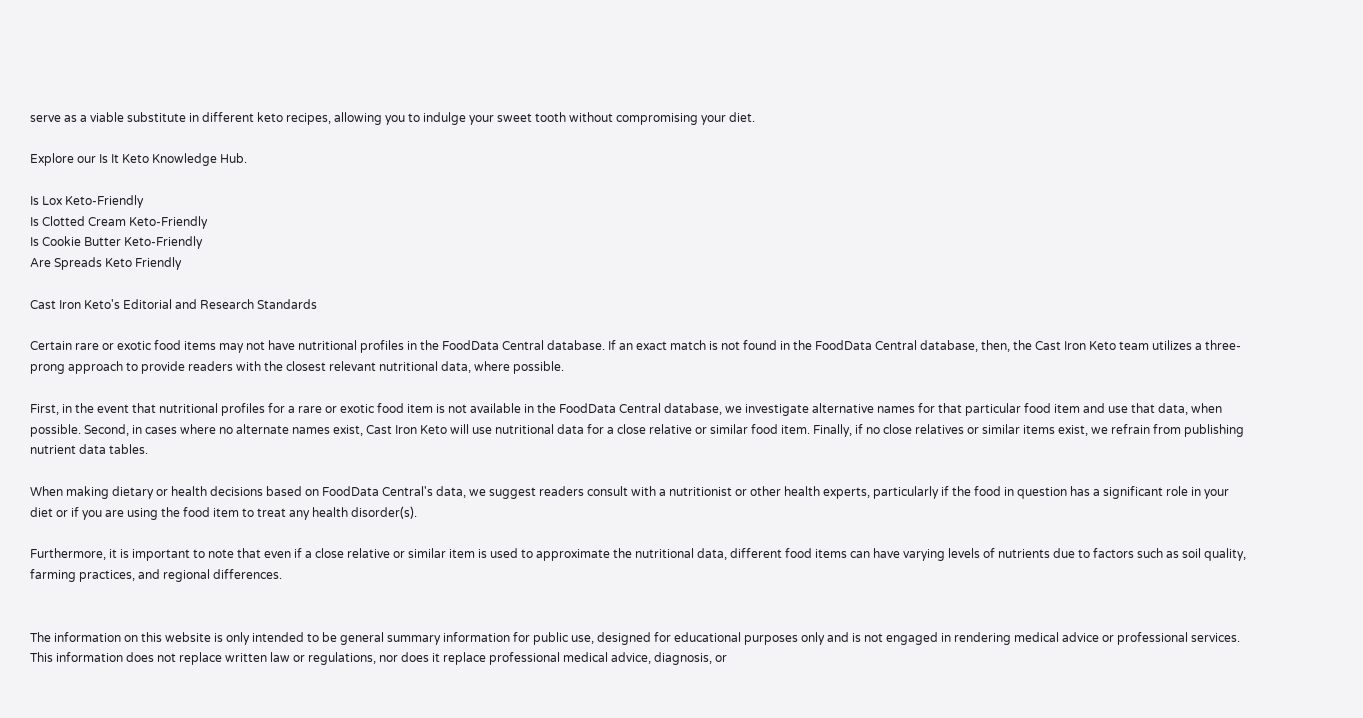serve as a viable substitute in different keto recipes, allowing you to indulge your sweet tooth without compromising your diet.

Explore our Is It Keto Knowledge Hub.

Is Lox Keto-Friendly
Is Clotted Cream Keto-Friendly
Is Cookie Butter Keto-Friendly
Are Spreads Keto Friendly

Cast Iron Keto's Editorial and Research Standards

Certain rare or exotic food items may not have nutritional profiles in the FoodData Central database. If an exact match is not found in the FoodData Central database, then, the Cast Iron Keto team utilizes a three-prong approach to provide readers with the closest relevant nutritional data, where possible.

First, in the event that nutritional profiles for a rare or exotic food item is not available in the FoodData Central database, we investigate alternative names for that particular food item and use that data, when possible. Second, in cases where no alternate names exist, Cast Iron Keto will use nutritional data for a close relative or similar food item. Finally, if no close relatives or similar items exist, we refrain from publishing nutrient data tables.

When making dietary or health decisions based on FoodData Central's data, we suggest readers consult with a nutritionist or other health experts, particularly if the food in question has a significant role in your diet or if you are using the food item to treat any health disorder(s).

Furthermore, it is important to note that even if a close relative or similar item is used to approximate the nutritional data, different food items can have varying levels of nutrients due to factors such as soil quality, farming practices, and regional differences.


The information on this website is only intended to be general summary information for public use, designed for educational purposes only and is not engaged in rendering medical advice or professional services. This information does not replace written law or regulations, nor does it replace professional medical advice, diagnosis, or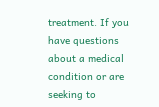treatment. If you have questions about a medical condition or are seeking to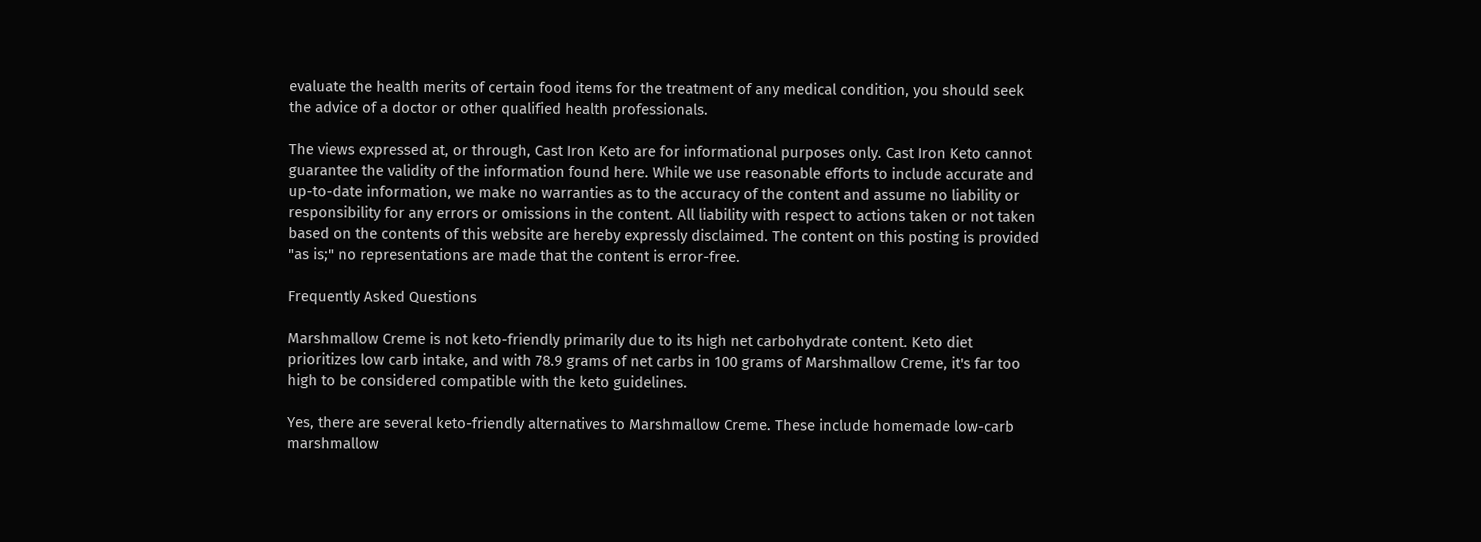evaluate the health merits of certain food items for the treatment of any medical condition, you should seek the advice of a doctor or other qualified health professionals.

The views expressed at, or through, Cast Iron Keto are for informational purposes only. Cast Iron Keto cannot guarantee the validity of the information found here. While we use reasonable efforts to include accurate and up-to-date information, we make no warranties as to the accuracy of the content and assume no liability or responsibility for any errors or omissions in the content. All liability with respect to actions taken or not taken based on the contents of this website are hereby expressly disclaimed. The content on this posting is provided "as is;" no representations are made that the content is error-free.

Frequently Asked Questions

Marshmallow Creme is not keto-friendly primarily due to its high net carbohydrate content. Keto diet prioritizes low carb intake, and with 78.9 grams of net carbs in 100 grams of Marshmallow Creme, it's far too high to be considered compatible with the keto guidelines.

Yes, there are several keto-friendly alternatives to Marshmallow Creme. These include homemade low-carb marshmallow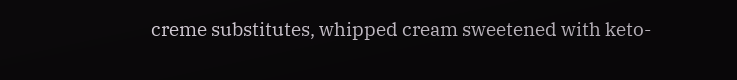creme substitutes, whipped cream sweetened with keto-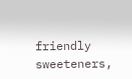friendly sweeteners,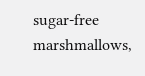sugar-free marshmallows,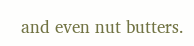and even nut butters.